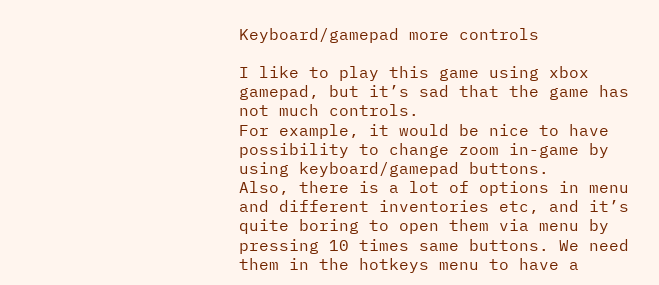Keyboard/gamepad more controls

I like to play this game using xbox gamepad, but it’s sad that the game has not much controls.
For example, it would be nice to have possibility to change zoom in-game by using keyboard/gamepad buttons.
Also, there is a lot of options in menu and different inventories etc, and it’s quite boring to open them via menu by pressing 10 times same buttons. We need them in the hotkeys menu to have a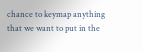chance to keymap anything that we want to put in the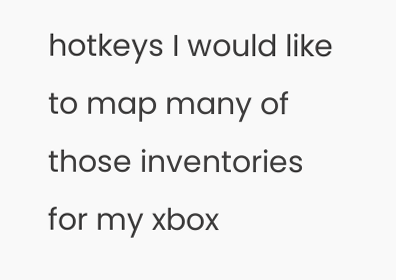hotkeys I would like to map many of those inventories for my xbox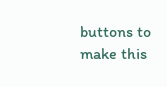buttons to make this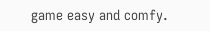game easy and comfy.